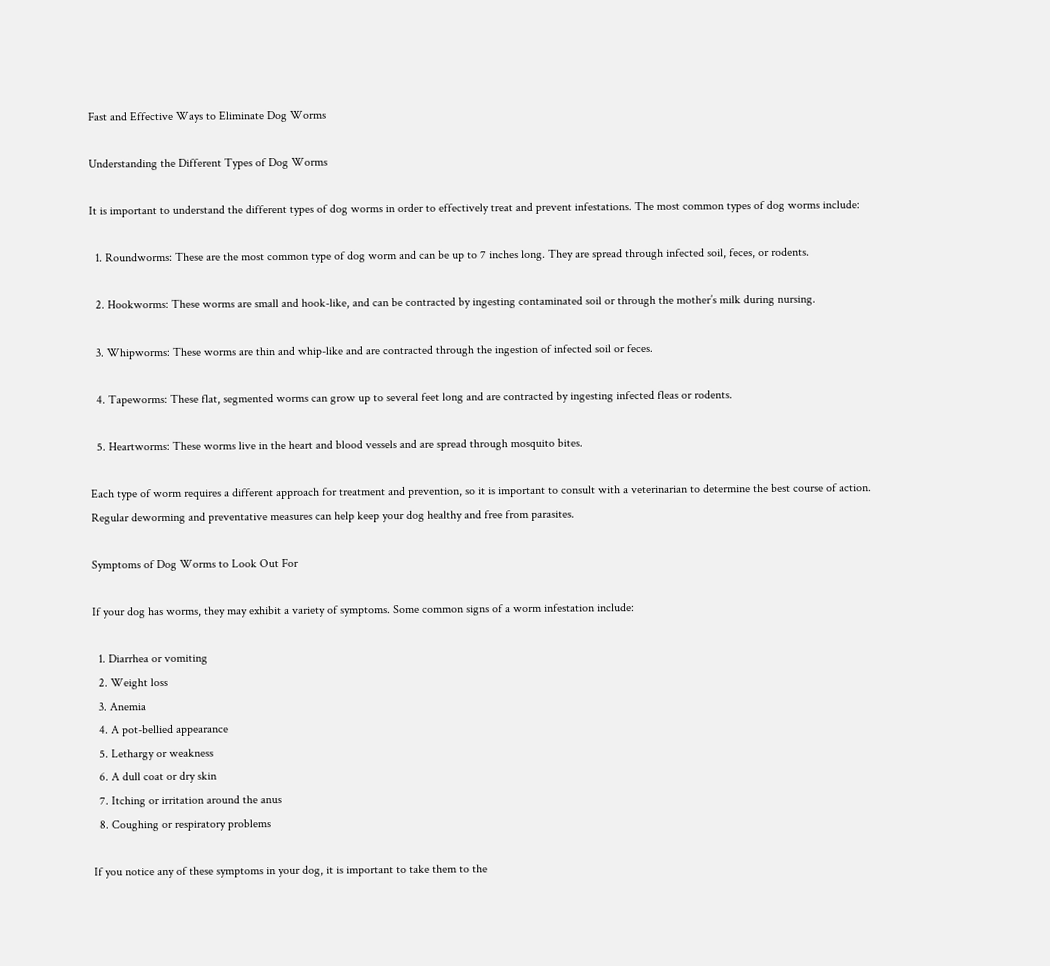Fast and Effective Ways to Eliminate Dog Worms

Understanding the Different Types of Dog Worms

It is important to understand the different types of dog worms in order to effectively treat and prevent infestations. The most common types of dog worms include:

  1. Roundworms: These are the most common type of dog worm and can be up to 7 inches long. They are spread through infected soil, feces, or rodents.

  2. Hookworms: These worms are small and hook-like, and can be contracted by ingesting contaminated soil or through the mother’s milk during nursing.

  3. Whipworms: These worms are thin and whip-like and are contracted through the ingestion of infected soil or feces.

  4. Tapeworms: These flat, segmented worms can grow up to several feet long and are contracted by ingesting infected fleas or rodents.

  5. Heartworms: These worms live in the heart and blood vessels and are spread through mosquito bites.

Each type of worm requires a different approach for treatment and prevention, so it is important to consult with a veterinarian to determine the best course of action. Regular deworming and preventative measures can help keep your dog healthy and free from parasites.

Symptoms of Dog Worms to Look Out For

If your dog has worms, they may exhibit a variety of symptoms. Some common signs of a worm infestation include:

  1. Diarrhea or vomiting
  2. Weight loss
  3. Anemia
  4. A pot-bellied appearance
  5. Lethargy or weakness
  6. A dull coat or dry skin
  7. Itching or irritation around the anus
  8. Coughing or respiratory problems

If you notice any of these symptoms in your dog, it is important to take them to the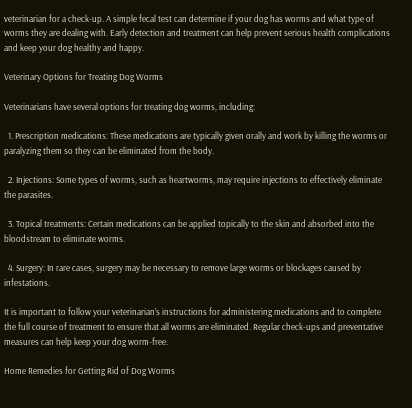veterinarian for a check-up. A simple fecal test can determine if your dog has worms and what type of worms they are dealing with. Early detection and treatment can help prevent serious health complications and keep your dog healthy and happy.

Veterinary Options for Treating Dog Worms

Veterinarians have several options for treating dog worms, including:

  1. Prescription medications: These medications are typically given orally and work by killing the worms or paralyzing them so they can be eliminated from the body.

  2. Injections: Some types of worms, such as heartworms, may require injections to effectively eliminate the parasites.

  3. Topical treatments: Certain medications can be applied topically to the skin and absorbed into the bloodstream to eliminate worms.

  4. Surgery: In rare cases, surgery may be necessary to remove large worms or blockages caused by infestations.

It is important to follow your veterinarian’s instructions for administering medications and to complete the full course of treatment to ensure that all worms are eliminated. Regular check-ups and preventative measures can help keep your dog worm-free.

Home Remedies for Getting Rid of Dog Worms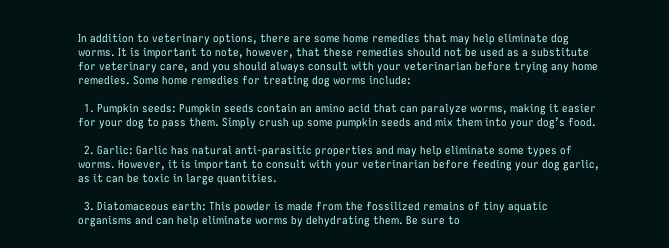In addition to veterinary options, there are some home remedies that may help eliminate dog worms. It is important to note, however, that these remedies should not be used as a substitute for veterinary care, and you should always consult with your veterinarian before trying any home remedies. Some home remedies for treating dog worms include:

  1. Pumpkin seeds: Pumpkin seeds contain an amino acid that can paralyze worms, making it easier for your dog to pass them. Simply crush up some pumpkin seeds and mix them into your dog’s food.

  2. Garlic: Garlic has natural anti-parasitic properties and may help eliminate some types of worms. However, it is important to consult with your veterinarian before feeding your dog garlic, as it can be toxic in large quantities.

  3. Diatomaceous earth: This powder is made from the fossilized remains of tiny aquatic organisms and can help eliminate worms by dehydrating them. Be sure to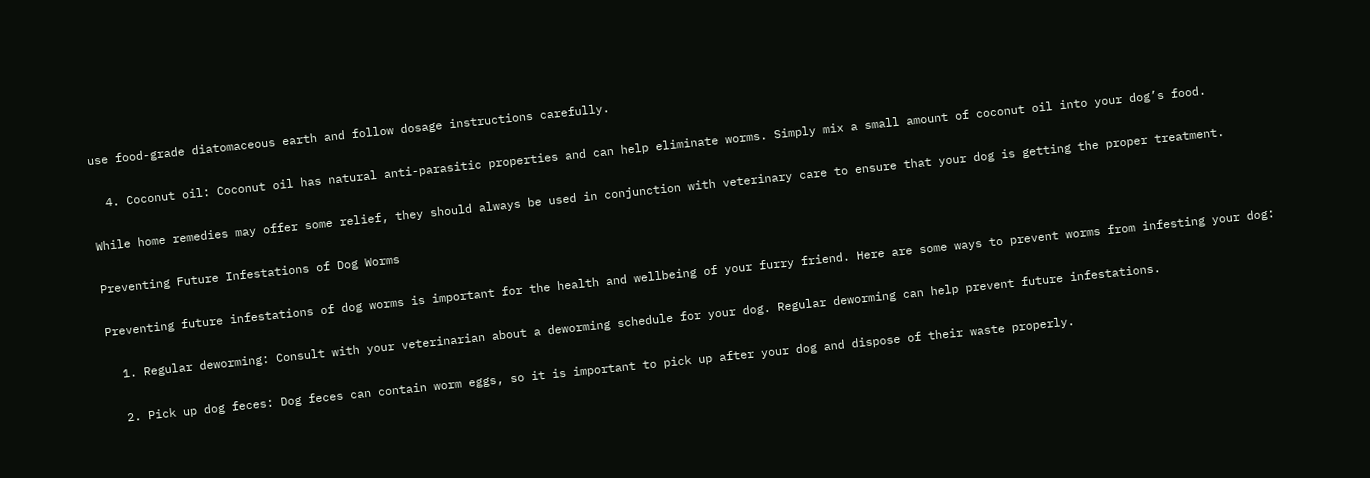use food-grade diatomaceous earth and follow dosage instructions carefully.

  4. Coconut oil: Coconut oil has natural anti-parasitic properties and can help eliminate worms. Simply mix a small amount of coconut oil into your dog’s food.

While home remedies may offer some relief, they should always be used in conjunction with veterinary care to ensure that your dog is getting the proper treatment.

Preventing Future Infestations of Dog Worms

Preventing future infestations of dog worms is important for the health and wellbeing of your furry friend. Here are some ways to prevent worms from infesting your dog:

  1. Regular deworming: Consult with your veterinarian about a deworming schedule for your dog. Regular deworming can help prevent future infestations.

  2. Pick up dog feces: Dog feces can contain worm eggs, so it is important to pick up after your dog and dispose of their waste properly.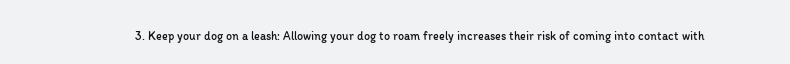3. Keep your dog on a leash: Allowing your dog to roam freely increases their risk of coming into contact with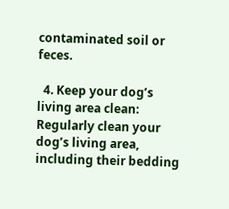contaminated soil or feces.

  4. Keep your dog’s living area clean: Regularly clean your dog’s living area, including their bedding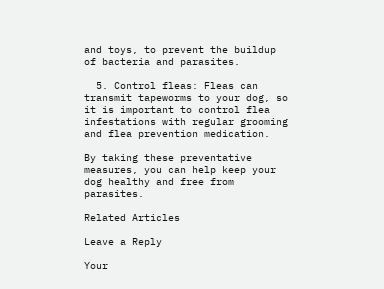and toys, to prevent the buildup of bacteria and parasites.

  5. Control fleas: Fleas can transmit tapeworms to your dog, so it is important to control flea infestations with regular grooming and flea prevention medication.

By taking these preventative measures, you can help keep your dog healthy and free from parasites.

Related Articles

Leave a Reply

Your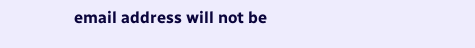email address will not be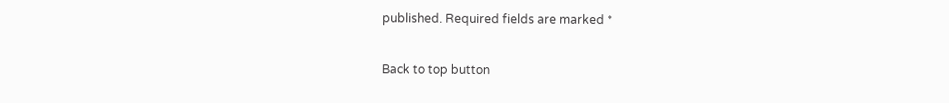published. Required fields are marked *

Back to top button